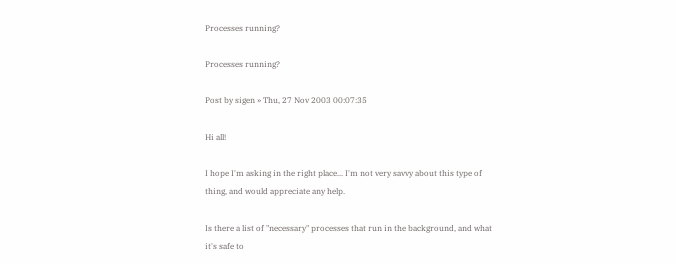Processes running?

Processes running?

Post by sigen » Thu, 27 Nov 2003 00:07:35

Hi all!

I hope I'm asking in the right place... I'm not very savvy about this type of
thing, and would appreciate any help.

Is there a list of "necessary" processes that run in the background, and what
it's safe to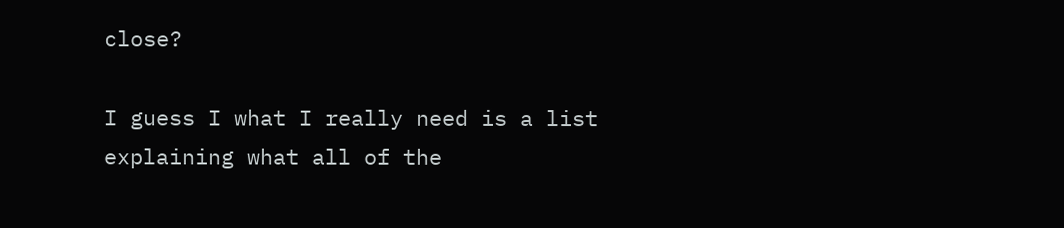close?

I guess I what I really need is a list explaining what all of the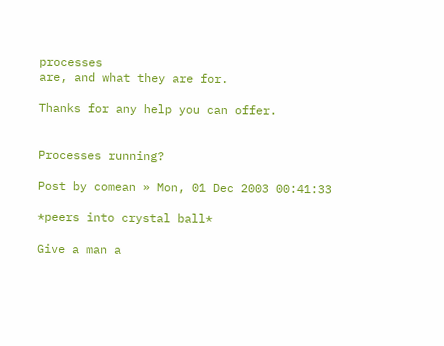processes
are, and what they are for.

Thanks for any help you can offer.


Processes running?

Post by comean » Mon, 01 Dec 2003 00:41:33

*peers into crystal ball*

Give a man a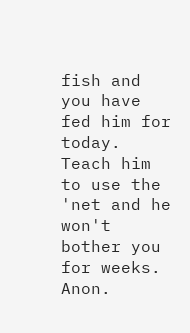fish and you have fed him for today. Teach him to use the
'net and he won't bother you for weeks. Anon.